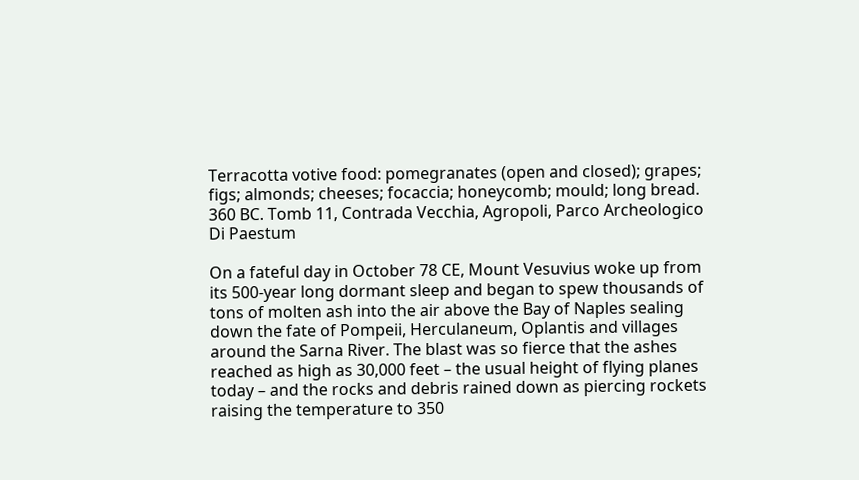Terracotta votive food: pomegranates (open and closed); grapes; figs; almonds; cheeses; focaccia; honeycomb; mould; long bread. 360 BC. Tomb 11, Contrada Vecchia, Agropoli, Parco Archeologico Di Paestum

On a fateful day in October 78 CE, Mount Vesuvius woke up from its 500-year long dormant sleep and began to spew thousands of tons of molten ash into the air above the Bay of Naples sealing down the fate of Pompeii, Herculaneum, Oplantis and villages around the Sarna River. The blast was so fierce that the ashes reached as high as 30,000 feet – the usual height of flying planes today – and the rocks and debris rained down as piercing rockets raising the temperature to 350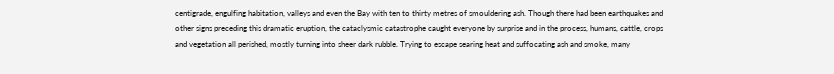centigrade, engulfing habitation, valleys and even the Bay with ten to thirty metres of smouldering ash. Though there had been earthquakes and other signs preceding this dramatic eruption, the cataclysmic catastrophe caught everyone by surprise and in the process, humans, cattle, crops and vegetation all perished, mostly turning into sheer dark rubble. Trying to escape searing heat and suffocating ash and smoke, many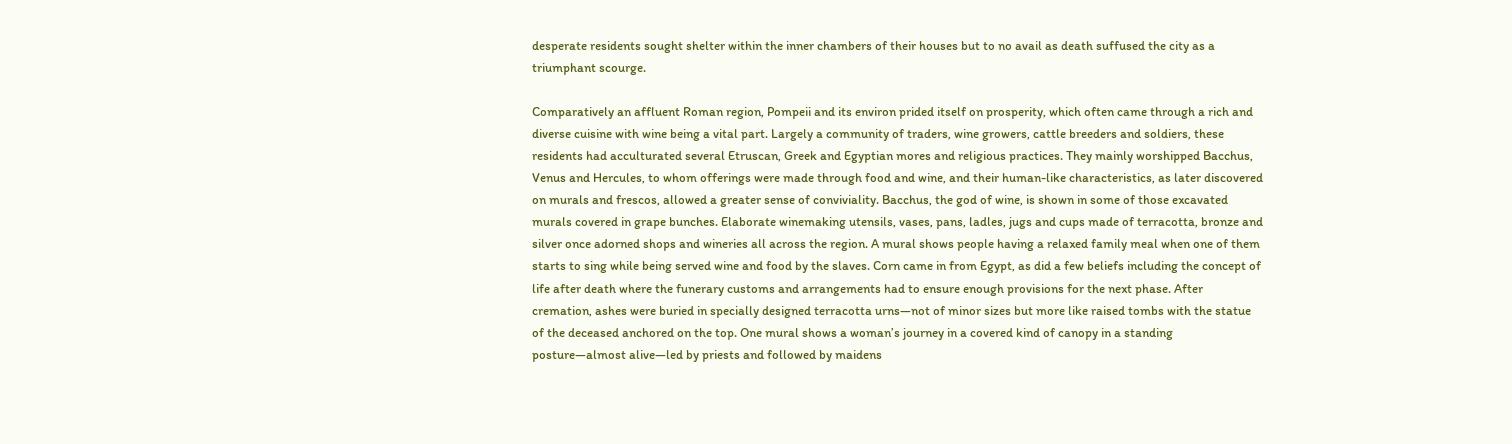desperate residents sought shelter within the inner chambers of their houses but to no avail as death suffused the city as a triumphant scourge.

Comparatively an affluent Roman region, Pompeii and its environ prided itself on prosperity, which often came through a rich and diverse cuisine with wine being a vital part. Largely a community of traders, wine growers, cattle breeders and soldiers, these residents had acculturated several Etruscan, Greek and Egyptian mores and religious practices. They mainly worshipped Bacchus, Venus and Hercules, to whom offerings were made through food and wine, and their human-like characteristics, as later discovered on murals and frescos, allowed a greater sense of conviviality. Bacchus, the god of wine, is shown in some of those excavated murals covered in grape bunches. Elaborate winemaking utensils, vases, pans, ladles, jugs and cups made of terracotta, bronze and silver once adorned shops and wineries all across the region. A mural shows people having a relaxed family meal when one of them starts to sing while being served wine and food by the slaves. Corn came in from Egypt, as did a few beliefs including the concept of life after death where the funerary customs and arrangements had to ensure enough provisions for the next phase. After cremation, ashes were buried in specially designed terracotta urns—not of minor sizes but more like raised tombs with the statue of the deceased anchored on the top. One mural shows a woman’s journey in a covered kind of canopy in a standing posture—almost alive—led by priests and followed by maidens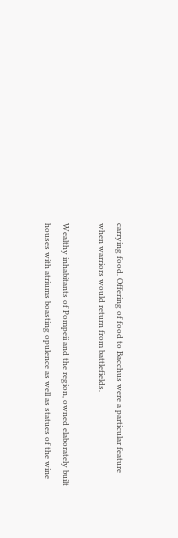carrying food. Offering of food to Bacchus were a particular feature when warriors would return from battlefields.

Wealthy inhabitants of Pompeii and the region, owned elaborately built houses with atriums boasting opulence as well as statues of the wine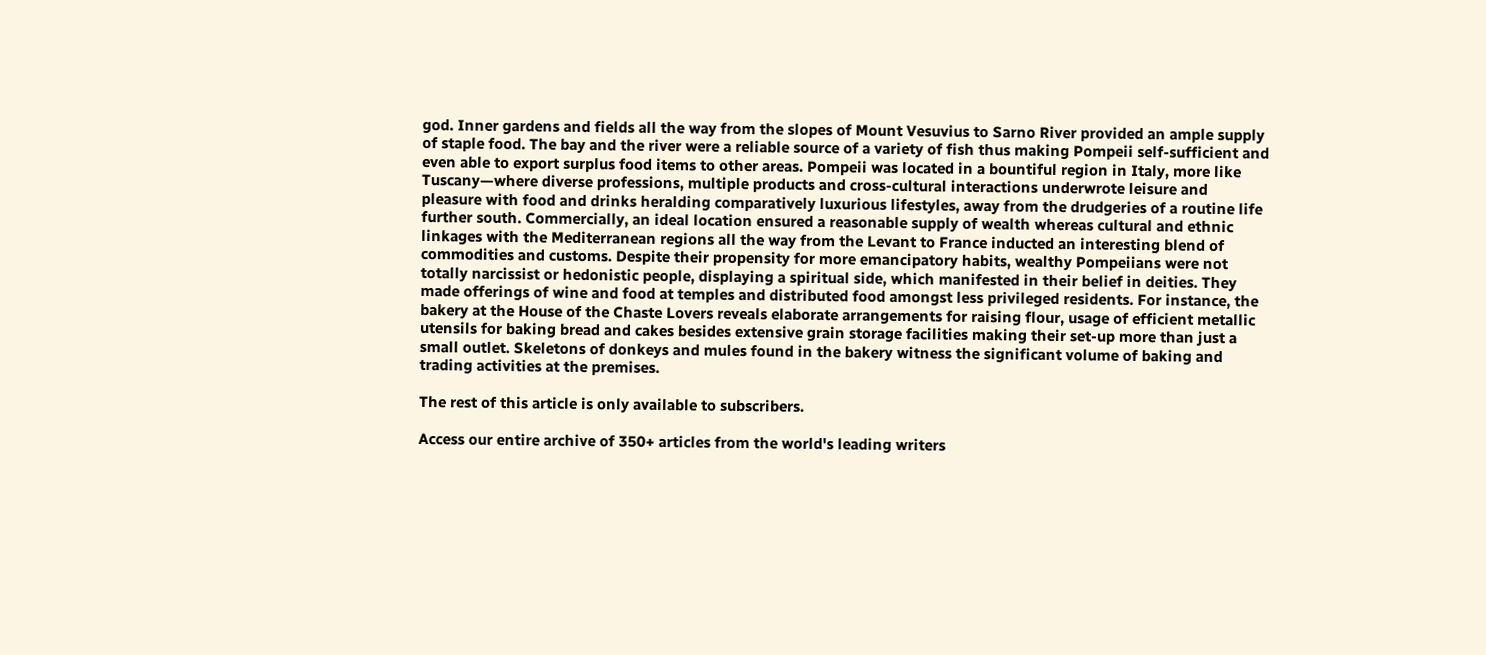god. Inner gardens and fields all the way from the slopes of Mount Vesuvius to Sarno River provided an ample supply of staple food. The bay and the river were a reliable source of a variety of fish thus making Pompeii self-sufficient and even able to export surplus food items to other areas. Pompeii was located in a bountiful region in Italy, more like Tuscany—where diverse professions, multiple products and cross-cultural interactions underwrote leisure and pleasure with food and drinks heralding comparatively luxurious lifestyles, away from the drudgeries of a routine life further south. Commercially, an ideal location ensured a reasonable supply of wealth whereas cultural and ethnic linkages with the Mediterranean regions all the way from the Levant to France inducted an interesting blend of commodities and customs. Despite their propensity for more emancipatory habits, wealthy Pompeiians were not totally narcissist or hedonistic people, displaying a spiritual side, which manifested in their belief in deities. They made offerings of wine and food at temples and distributed food amongst less privileged residents. For instance, the bakery at the House of the Chaste Lovers reveals elaborate arrangements for raising flour, usage of efficient metallic utensils for baking bread and cakes besides extensive grain storage facilities making their set-up more than just a small outlet. Skeletons of donkeys and mules found in the bakery witness the significant volume of baking and trading activities at the premises.

The rest of this article is only available to subscribers.

Access our entire archive of 350+ articles from the world's leading writers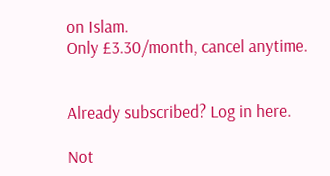on Islam.
Only £3.30/month, cancel anytime.


Already subscribed? Log in here.

Not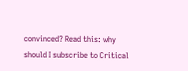convinced? Read this: why should I subscribe to Critical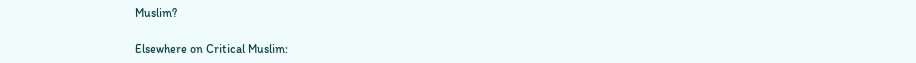Muslim?

Elsewhere on Critical Muslim: